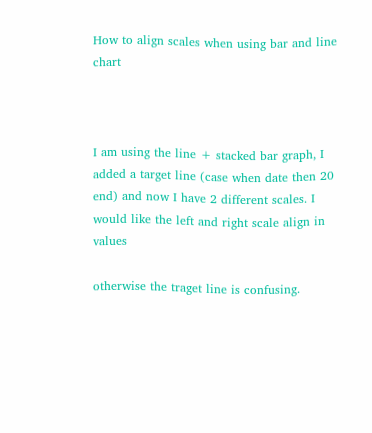How to align scales when using bar and line chart



I am using the line + stacked bar graph, I added a target line (case when date then 20 end) and now I have 2 different scales. I would like the left and right scale align in values

otherwise the traget line is confusing.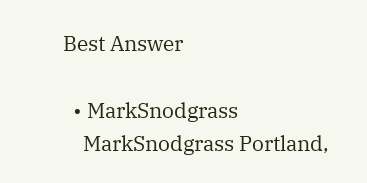Best Answer

  • MarkSnodgrass
    MarkSnodgrass Portland,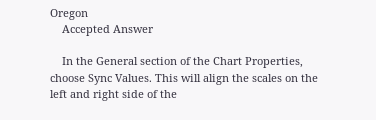Oregon
    Accepted Answer

    In the General section of the Chart Properties, choose Sync Values. This will align the scales on the left and right side of the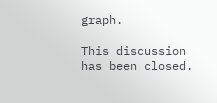graph.

This discussion has been closed.